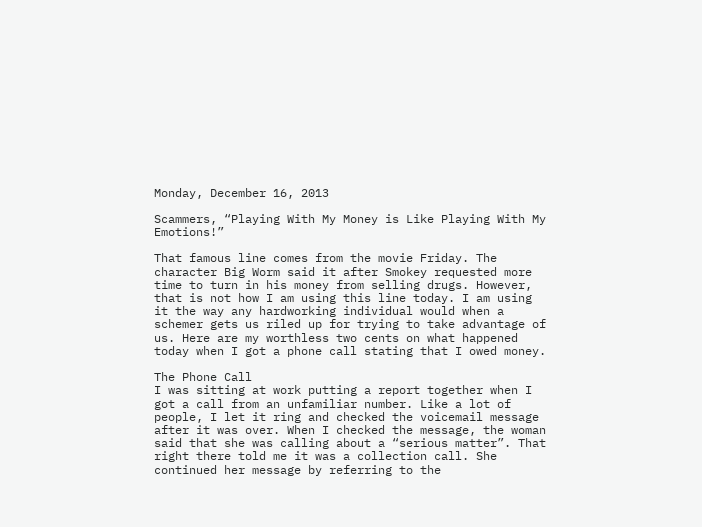Monday, December 16, 2013

Scammers, “Playing With My Money is Like Playing With My Emotions!”

That famous line comes from the movie Friday. The character Big Worm said it after Smokey requested more time to turn in his money from selling drugs. However, that is not how I am using this line today. I am using it the way any hardworking individual would when a schemer gets us riled up for trying to take advantage of us. Here are my worthless two cents on what happened today when I got a phone call stating that I owed money.

The Phone Call
I was sitting at work putting a report together when I got a call from an unfamiliar number. Like a lot of people, I let it ring and checked the voicemail message after it was over. When I checked the message, the woman said that she was calling about a “serious matter”. That right there told me it was a collection call. She continued her message by referring to the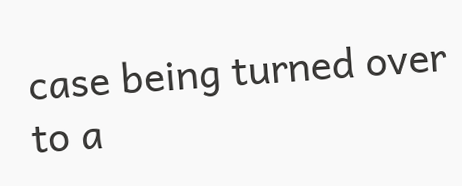case being turned over to a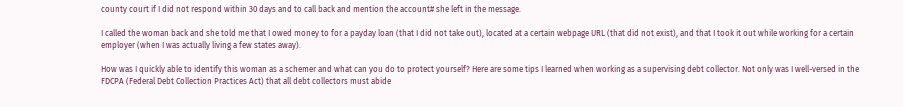county court if I did not respond within 30 days and to call back and mention the account# she left in the message.

I called the woman back and she told me that I owed money to for a payday loan (that I did not take out), located at a certain webpage URL (that did not exist), and that I took it out while working for a certain employer (when I was actually living a few states away).

How was I quickly able to identify this woman as a schemer and what can you do to protect yourself? Here are some tips I learned when working as a supervising debt collector. Not only was I well-versed in the FDCPA (Federal Debt Collection Practices Act) that all debt collectors must abide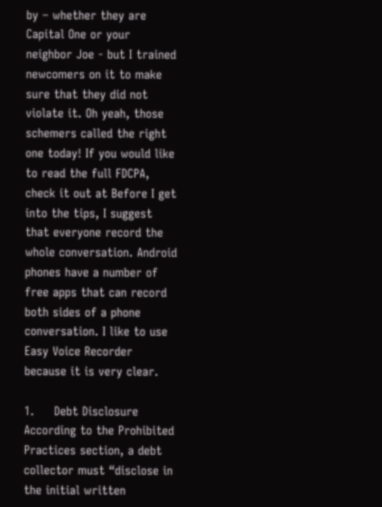by – whether they are Capital One or your neighbor Joe - but I trained newcomers on it to make sure that they did not violate it. Oh yeah, those schemers called the right one today! If you would like to read the full FDCPA, check it out at Before I get into the tips, I suggest that everyone record the whole conversation. Android phones have a number of free apps that can record both sides of a phone conversation. I like to use Easy Voice Recorder because it is very clear.

1.     Debt Disclosure
According to the Prohibited Practices section, a debt collector must “disclose in the initial written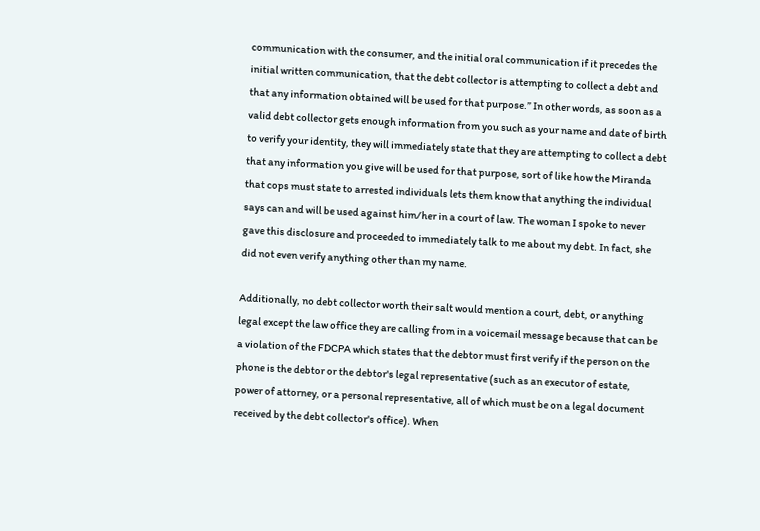communication with the consumer, and the initial oral communication if it precedes the initial written communication, that the debt collector is attempting to collect a debt and that any information obtained will be used for that purpose.” In other words, as soon as a valid debt collector gets enough information from you such as your name and date of birth to verify your identity, they will immediately state that they are attempting to collect a debt that any information you give will be used for that purpose, sort of like how the Miranda that cops must state to arrested individuals lets them know that anything the individual says can and will be used against him/her in a court of law. The woman I spoke to never gave this disclosure and proceeded to immediately talk to me about my debt. In fact, she did not even verify anything other than my name.

Additionally, no debt collector worth their salt would mention a court, debt, or anything legal except the law office they are calling from in a voicemail message because that can be a violation of the FDCPA which states that the debtor must first verify if the person on the phone is the debtor or the debtor's legal representative (such as an executor of estate, power of attorney, or a personal representative, all of which must be on a legal document received by the debt collector's office). When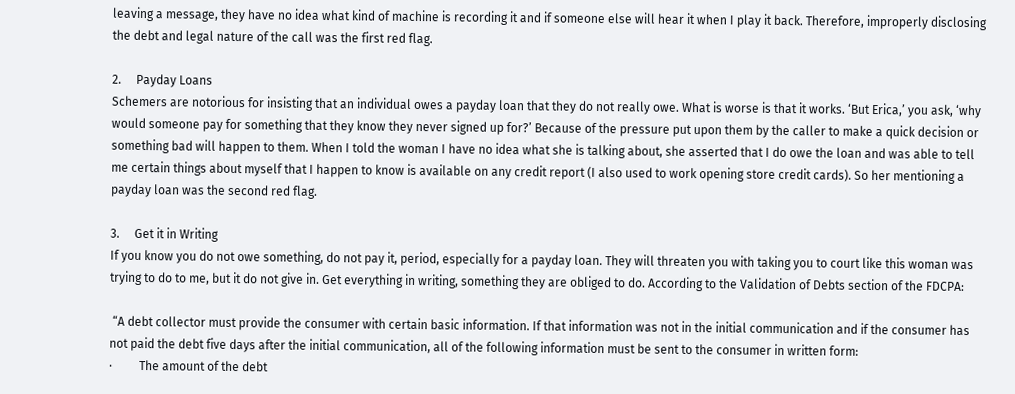leaving a message, they have no idea what kind of machine is recording it and if someone else will hear it when I play it back. Therefore, improperly disclosing the debt and legal nature of the call was the first red flag.

2.     Payday Loans
Schemers are notorious for insisting that an individual owes a payday loan that they do not really owe. What is worse is that it works. ‘But Erica,’ you ask, ‘why would someone pay for something that they know they never signed up for?’ Because of the pressure put upon them by the caller to make a quick decision or something bad will happen to them. When I told the woman I have no idea what she is talking about, she asserted that I do owe the loan and was able to tell me certain things about myself that I happen to know is available on any credit report (I also used to work opening store credit cards). So her mentioning a payday loan was the second red flag.

3.     Get it in Writing
If you know you do not owe something, do not pay it, period, especially for a payday loan. They will threaten you with taking you to court like this woman was trying to do to me, but it do not give in. Get everything in writing, something they are obliged to do. According to the Validation of Debts section of the FDCPA:

 “A debt collector must provide the consumer with certain basic information. If that information was not in the initial communication and if the consumer has not paid the debt five days after the initial communication, all of the following information must be sent to the consumer in written form:
·         The amount of the debt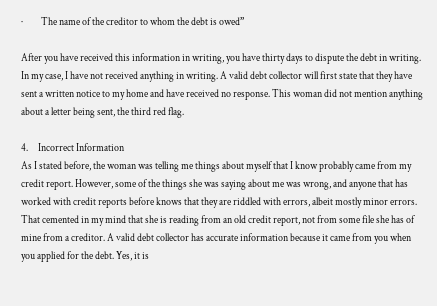·         The name of the creditor to whom the debt is owed”

After you have received this information in writing, you have thirty days to dispute the debt in writing. In my case, I have not received anything in writing. A valid debt collector will first state that they have sent a written notice to my home and have received no response. This woman did not mention anything about a letter being sent, the third red flag.

4.     Incorrect Information
As I stated before, the woman was telling me things about myself that I know probably came from my credit report. However, some of the things she was saying about me was wrong, and anyone that has worked with credit reports before knows that they are riddled with errors, albeit mostly minor errors. That cemented in my mind that she is reading from an old credit report, not from some file she has of mine from a creditor. A valid debt collector has accurate information because it came from you when you applied for the debt. Yes, it is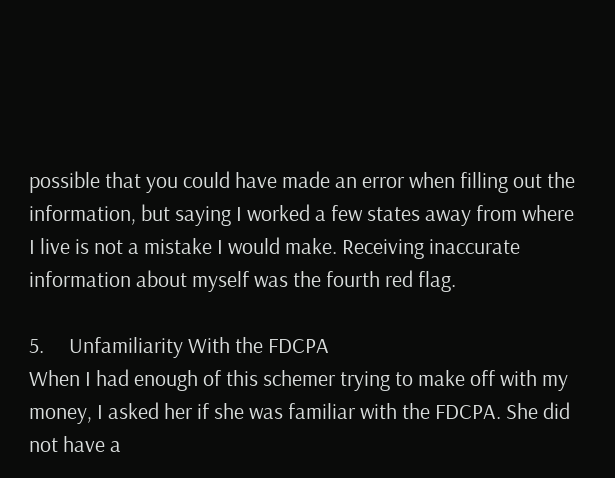possible that you could have made an error when filling out the information, but saying I worked a few states away from where I live is not a mistake I would make. Receiving inaccurate information about myself was the fourth red flag.

5.     Unfamiliarity With the FDCPA
When I had enough of this schemer trying to make off with my money, I asked her if she was familiar with the FDCPA. She did not have a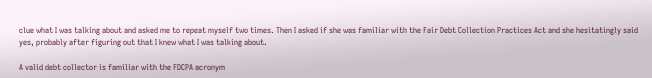clue what I was talking about and asked me to repeat myself two times. Then I asked if she was familiar with the Fair Debt Collection Practices Act and she hesitatingly said yes, probably after figuring out that I knew what I was talking about.

A valid debt collector is familiar with the FDCPA acronym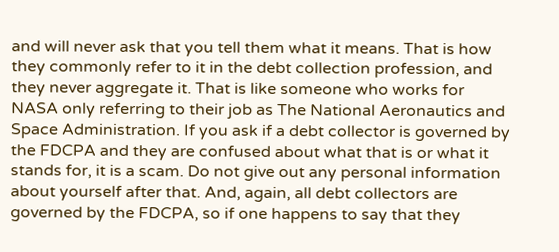and will never ask that you tell them what it means. That is how they commonly refer to it in the debt collection profession, and they never aggregate it. That is like someone who works for NASA only referring to their job as The National Aeronautics and Space Administration. If you ask if a debt collector is governed by the FDCPA and they are confused about what that is or what it stands for, it is a scam. Do not give out any personal information about yourself after that. And, again, all debt collectors are governed by the FDCPA, so if one happens to say that they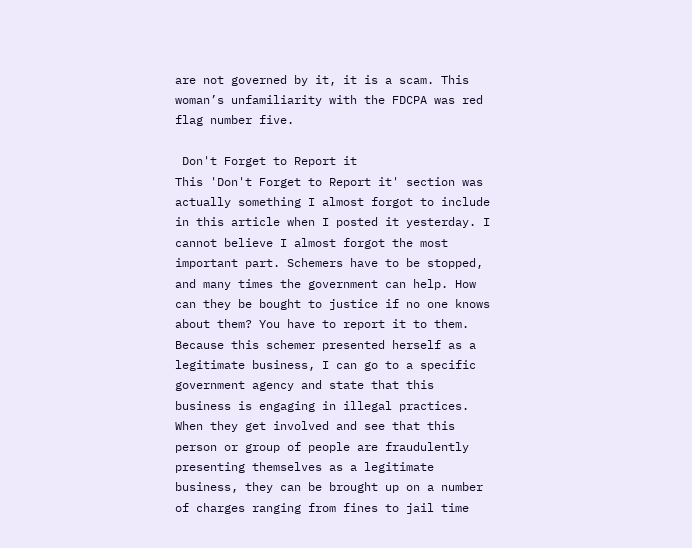are not governed by it, it is a scam. This woman’s unfamiliarity with the FDCPA was red flag number five.

 Don't Forget to Report it
This 'Don't Forget to Report it' section was actually something I almost forgot to include in this article when I posted it yesterday. I cannot believe I almost forgot the most important part. Schemers have to be stopped, and many times the government can help. How can they be bought to justice if no one knows about them? You have to report it to them. Because this schemer presented herself as a legitimate business, I can go to a specific government agency and state that this business is engaging in illegal practices. When they get involved and see that this person or group of people are fraudulently presenting themselves as a legitimate business, they can be brought up on a number of charges ranging from fines to jail time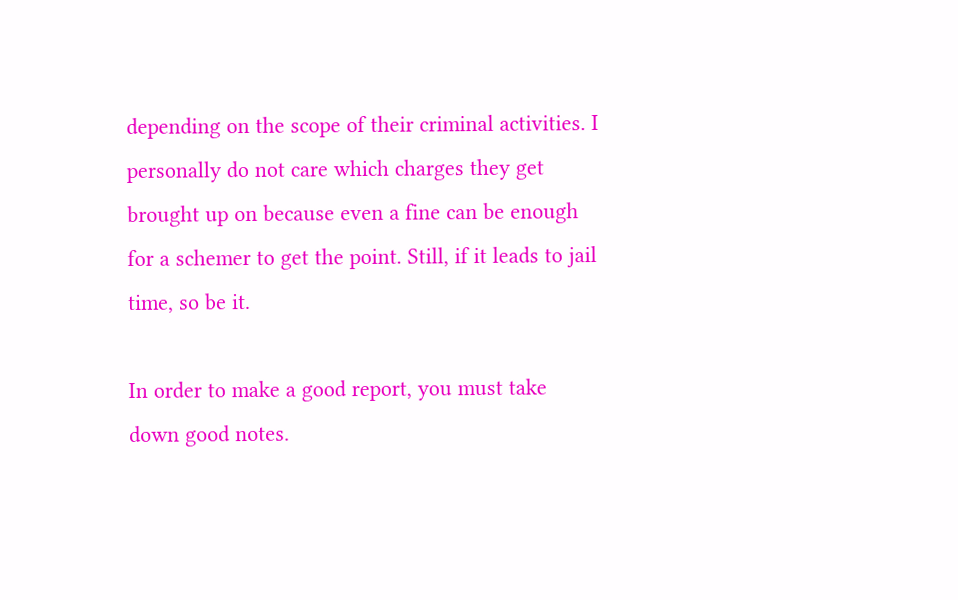depending on the scope of their criminal activities. I personally do not care which charges they get brought up on because even a fine can be enough for a schemer to get the point. Still, if it leads to jail time, so be it.

In order to make a good report, you must take down good notes.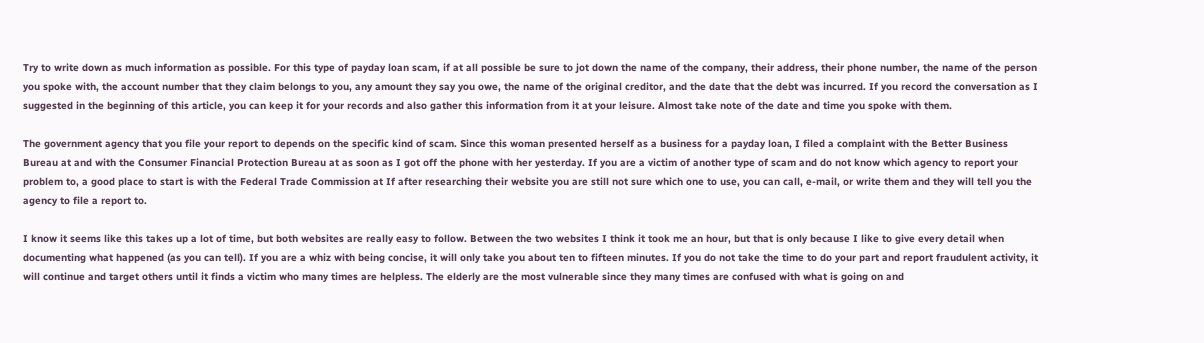Try to write down as much information as possible. For this type of payday loan scam, if at all possible be sure to jot down the name of the company, their address, their phone number, the name of the person you spoke with, the account number that they claim belongs to you, any amount they say you owe, the name of the original creditor, and the date that the debt was incurred. If you record the conversation as I suggested in the beginning of this article, you can keep it for your records and also gather this information from it at your leisure. Almost take note of the date and time you spoke with them.

The government agency that you file your report to depends on the specific kind of scam. Since this woman presented herself as a business for a payday loan, I filed a complaint with the Better Business Bureau at and with the Consumer Financial Protection Bureau at as soon as I got off the phone with her yesterday. If you are a victim of another type of scam and do not know which agency to report your problem to, a good place to start is with the Federal Trade Commission at If after researching their website you are still not sure which one to use, you can call, e-mail, or write them and they will tell you the agency to file a report to.

I know it seems like this takes up a lot of time, but both websites are really easy to follow. Between the two websites I think it took me an hour, but that is only because I like to give every detail when documenting what happened (as you can tell). If you are a whiz with being concise, it will only take you about ten to fifteen minutes. If you do not take the time to do your part and report fraudulent activity, it will continue and target others until it finds a victim who many times are helpless. The elderly are the most vulnerable since they many times are confused with what is going on and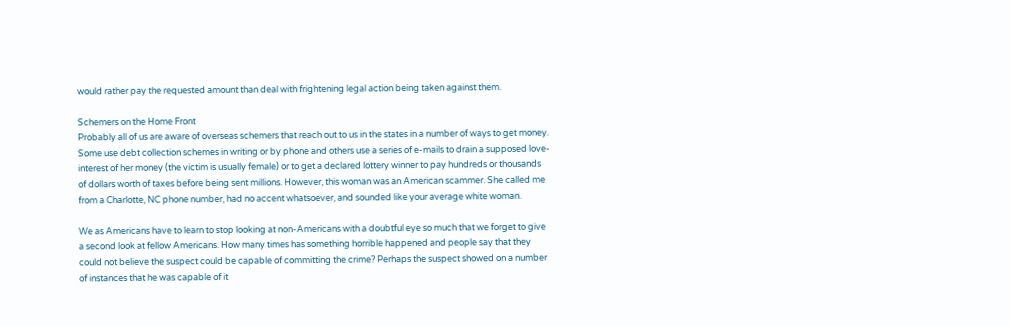would rather pay the requested amount than deal with frightening legal action being taken against them.

Schemers on the Home Front
Probably all of us are aware of overseas schemers that reach out to us in the states in a number of ways to get money. Some use debt collection schemes in writing or by phone and others use a series of e-mails to drain a supposed love-interest of her money (the victim is usually female) or to get a declared lottery winner to pay hundreds or thousands of dollars worth of taxes before being sent millions. However, this woman was an American scammer. She called me from a Charlotte, NC phone number, had no accent whatsoever, and sounded like your average white woman.

We as Americans have to learn to stop looking at non-Americans with a doubtful eye so much that we forget to give a second look at fellow Americans. How many times has something horrible happened and people say that they could not believe the suspect could be capable of committing the crime? Perhaps the suspect showed on a number of instances that he was capable of it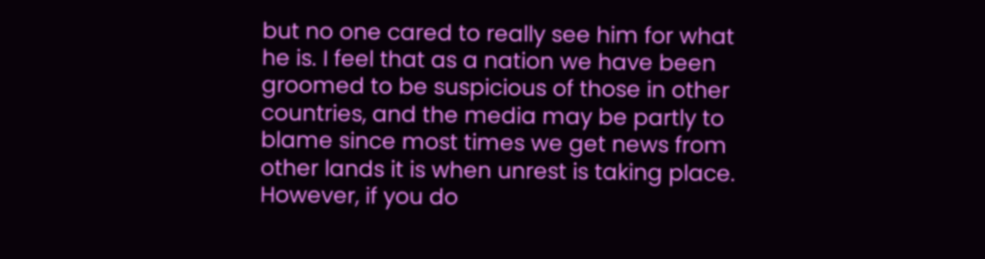but no one cared to really see him for what he is. I feel that as a nation we have been groomed to be suspicious of those in other countries, and the media may be partly to blame since most times we get news from other lands it is when unrest is taking place. However, if you do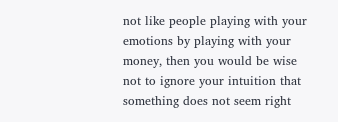not like people playing with your emotions by playing with your money, then you would be wise not to ignore your intuition that something does not seem right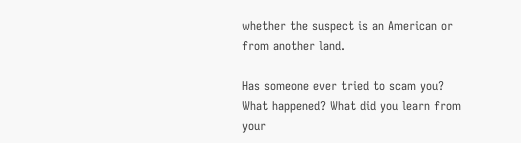whether the suspect is an American or from another land.

Has someone ever tried to scam you? What happened? What did you learn from your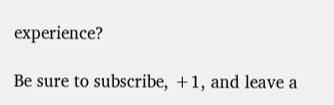experience?

Be sure to subscribe, +1, and leave a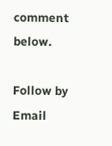comment below.

Follow by Email